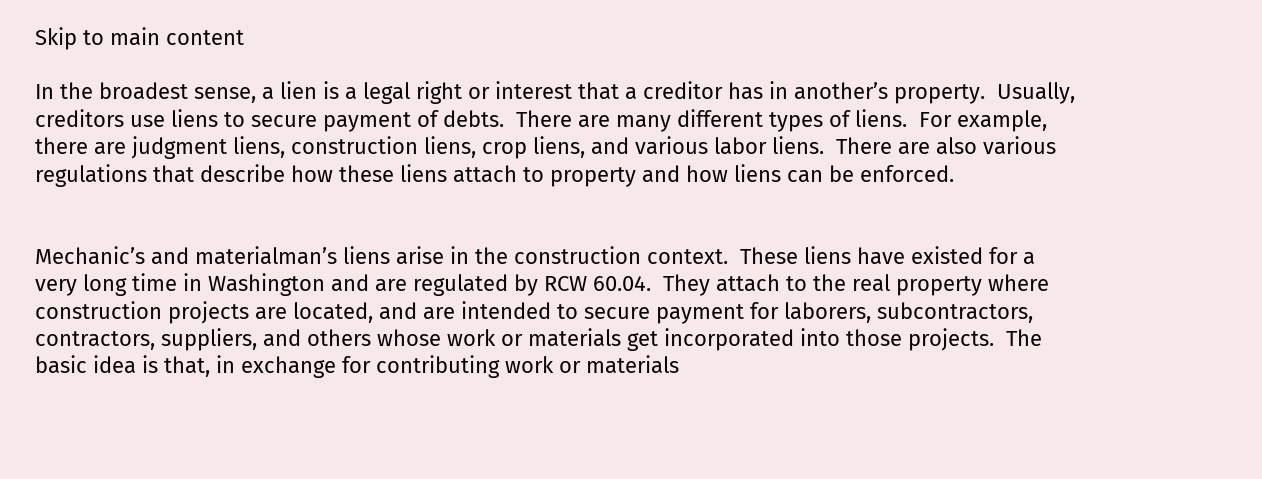Skip to main content

In the broadest sense, a lien is a legal right or interest that a creditor has in another’s property.  Usually, creditors use liens to secure payment of debts.  There are many different types of liens.  For example, there are judgment liens, construction liens, crop liens, and various labor liens.  There are also various regulations that describe how these liens attach to property and how liens can be enforced.


Mechanic’s and materialman’s liens arise in the construction context.  These liens have existed for a very long time in Washington and are regulated by RCW 60.04.  They attach to the real property where construction projects are located, and are intended to secure payment for laborers, subcontractors, contractors, suppliers, and others whose work or materials get incorporated into those projects.  The basic idea is that, in exchange for contributing work or materials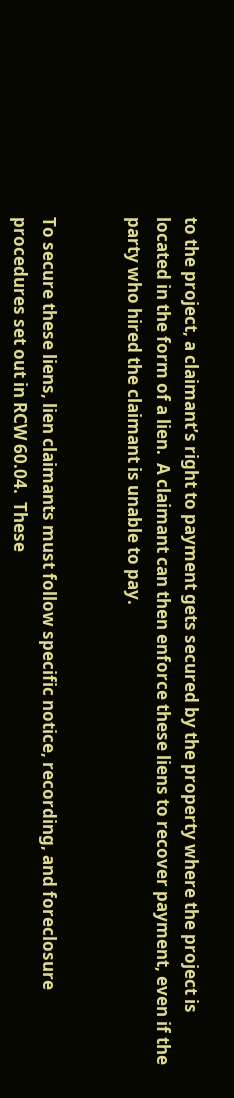to the project, a claimant’s right to payment gets secured by the property where the project is located in the form of a lien.  A claimant can then enforce these liens to recover payment, even if the party who hired the claimant is unable to pay.


To secure these liens, lien claimants must follow specific notice, recording, and foreclosure procedures set out in RCW 60.04.  These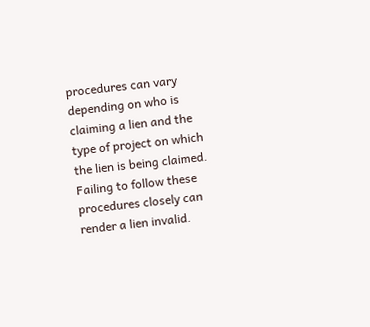procedures can vary depending on who is claiming a lien and the type of project on which the lien is being claimed.  Failing to follow these procedures closely can render a lien invalid.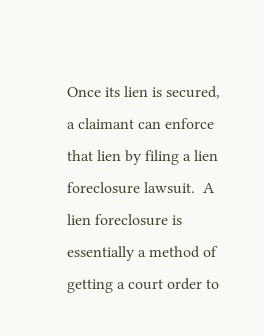Once its lien is secured, a claimant can enforce that lien by filing a lien foreclosure lawsuit.  A lien foreclosure is essentially a method of getting a court order to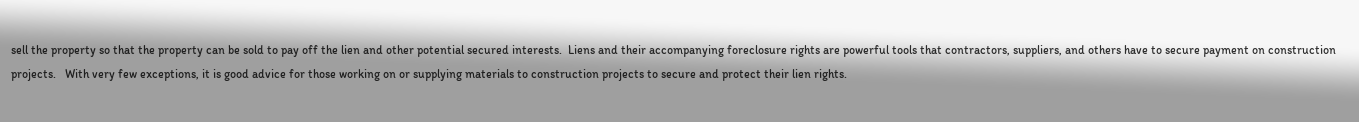sell the property so that the property can be sold to pay off the lien and other potential secured interests.  Liens and their accompanying foreclosure rights are powerful tools that contractors, suppliers, and others have to secure payment on construction projects.   With very few exceptions, it is good advice for those working on or supplying materials to construction projects to secure and protect their lien rights.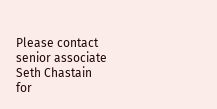Please contact senior associate Seth Chastain for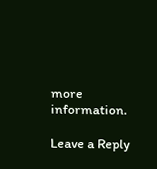more information.

Leave a Reply